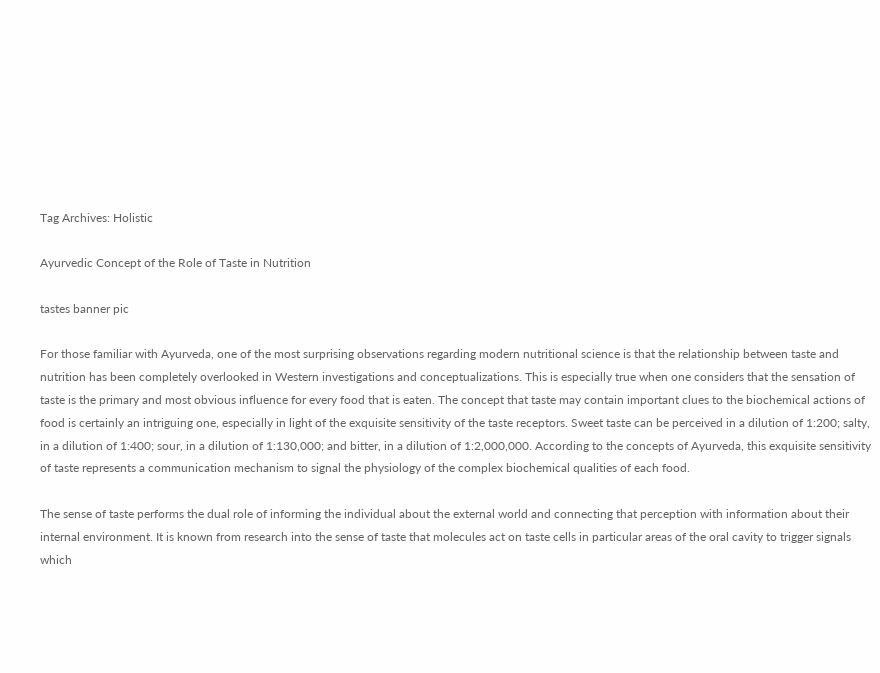Tag Archives: Holistic

Ayurvedic Concept of the Role of Taste in Nutrition

tastes banner pic

For those familiar with Ayurveda, one of the most surprising observations regarding modern nutritional science is that the relationship between taste and nutrition has been completely overlooked in Western investigations and conceptualizations. This is especially true when one considers that the sensation of taste is the primary and most obvious influence for every food that is eaten. The concept that taste may contain important clues to the biochemical actions of food is certainly an intriguing one, especially in light of the exquisite sensitivity of the taste receptors. Sweet taste can be perceived in a dilution of 1:200; salty, in a dilution of 1:400; sour, in a dilution of 1:130,000; and bitter, in a dilution of 1:2,000,000. According to the concepts of Ayurveda, this exquisite sensitivity of taste represents a communication mechanism to signal the physiology of the complex biochemical qualities of each food.

The sense of taste performs the dual role of informing the individual about the external world and connecting that perception with information about their internal environment. It is known from research into the sense of taste that molecules act on taste cells in particular areas of the oral cavity to trigger signals which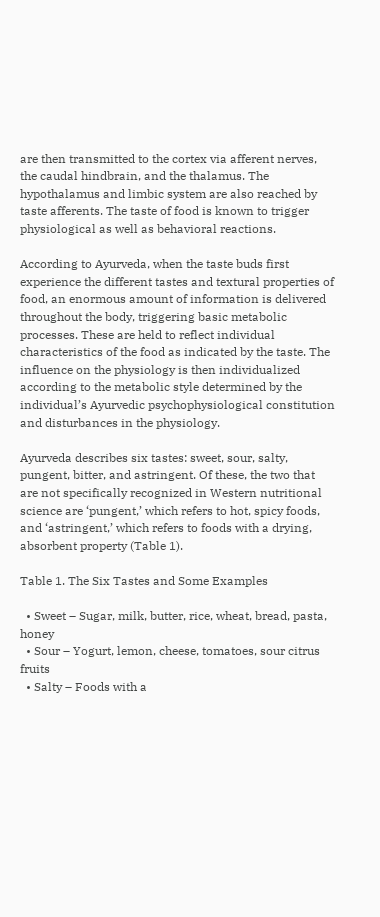are then transmitted to the cortex via afferent nerves, the caudal hindbrain, and the thalamus. The hypothalamus and limbic system are also reached by taste afferents. The taste of food is known to trigger physiological as well as behavioral reactions.

According to Ayurveda, when the taste buds first experience the different tastes and textural properties of food, an enormous amount of information is delivered throughout the body, triggering basic metabolic processes. These are held to reflect individual characteristics of the food as indicated by the taste. The influence on the physiology is then individualized according to the metabolic style determined by the individual’s Ayurvedic psychophysiological constitution and disturbances in the physiology.

Ayurveda describes six tastes: sweet, sour, salty, pungent, bitter, and astringent. Of these, the two that are not specifically recognized in Western nutritional science are ‘pungent,’ which refers to hot, spicy foods, and ‘astringent,’ which refers to foods with a drying, absorbent property (Table 1).

Table 1. The Six Tastes and Some Examples

  • Sweet – Sugar, milk, butter, rice, wheat, bread, pasta, honey
  • Sour – Yogurt, lemon, cheese, tomatoes, sour citrus fruits
  • Salty – Foods with a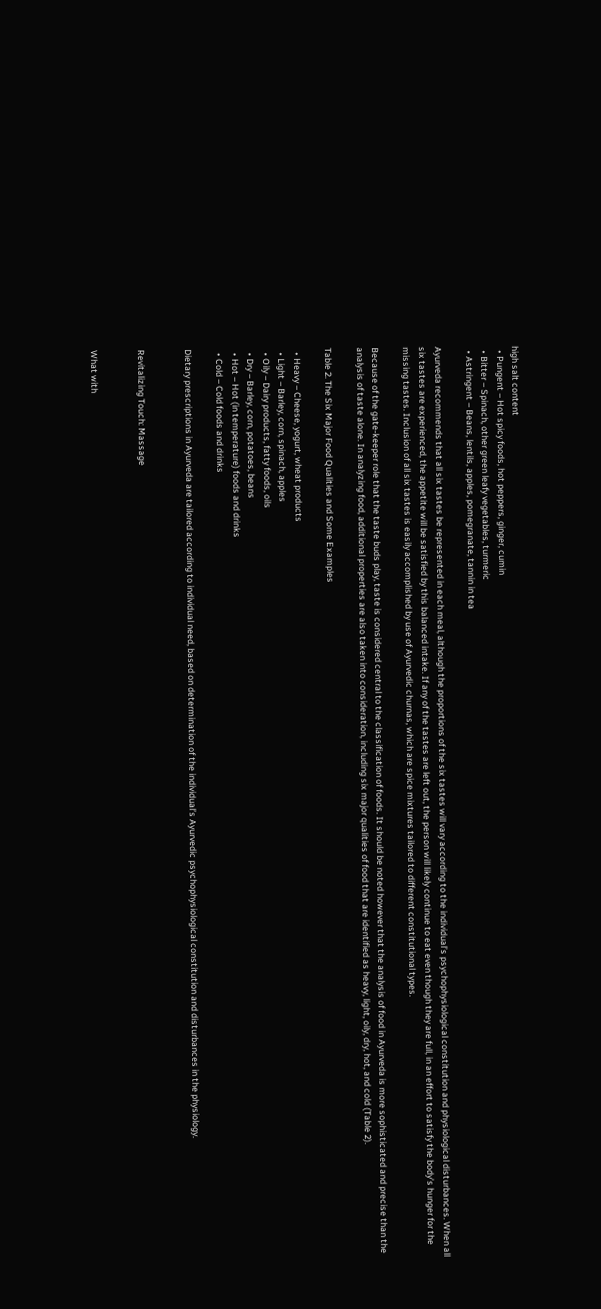high salt content
  • Pungent – Hot spicy foods, hot peppers, ginger, cumin
  • Bitter – Spinach, other green leafy vegetables, turmeric
  • Astringent – Beans, lentils, apples, pomegranate, tannin in tea

Ayurveda recommends that all six tastes be represented in each meal, although the proportions of the six tastes will vary according to the individual’s psychophysiological constitution and physiological disturbances. When all six tastes are experienced, the appetite will be satisfied by this balanced intake. If any of the tastes are left out, the person will likely continue to eat even though they are full, in an effort to satisfy the body’s hunger for the missing tastes. Inclusion of all six tastes is easily accomplished by use of Ayurvedic churnas, which are spice mixtures tailored to different constitutional types.

Because of the gate-keeper role that the taste buds play, taste is considered central to the classification of foods. It should be noted however that the analysis of food in Ayurveda is more sophisticated and precise than the analysis of taste alone. In analyzing food, additional properties are also taken into consideration, including six major qualities of food that are identified as heavy, light, oily, dry, hot, and cold (Table 2).

Table 2. The Six Major Food Qualities and Some Examples

  • Heavy – Cheese, yogurt, wheat products
  • Light – Barley, corn, spinach, apples
  • Oily – Dairy products, fatty foods, oils
  • Dry – Barley, corn, potatoes, beans
  • Hot – Hot (in temperature) foods and drinks
  • Cold – Cold foods and drinks

Dietary prescriptions in Ayurveda are tailored according to individual need, based on determination of the individual’s Ayurvedic psychophysiological constitution and disturbances in the physiology.


Revitalizing Touch: Massage


What with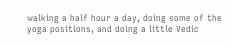walking a half hour a day, doing some of the yoga positions, and doing a little Vedic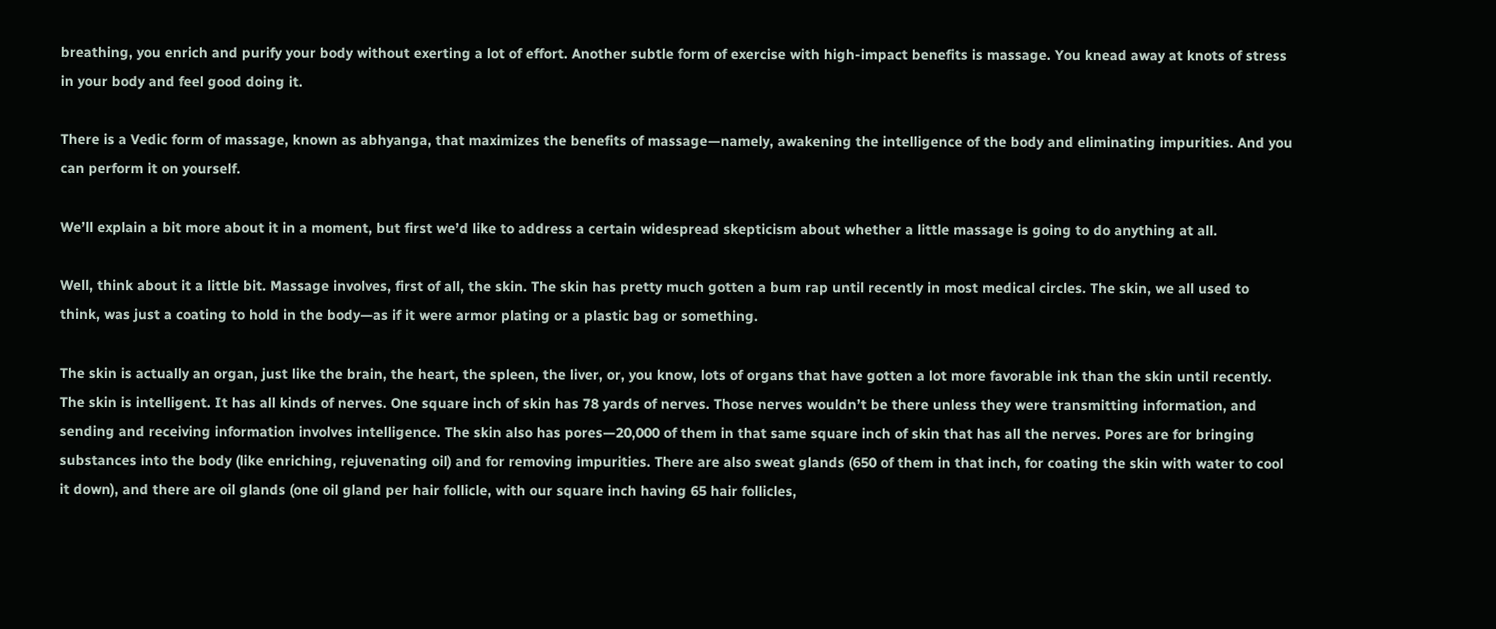breathing, you enrich and purify your body without exerting a lot of effort. Another subtle form of exercise with high-impact benefits is massage. You knead away at knots of stress in your body and feel good doing it.

There is a Vedic form of massage, known as abhyanga, that maximizes the benefits of massage—namely, awakening the intelligence of the body and eliminating impurities. And you can perform it on yourself.

We’ll explain a bit more about it in a moment, but first we’d like to address a certain widespread skepticism about whether a little massage is going to do anything at all.

Well, think about it a little bit. Massage involves, first of all, the skin. The skin has pretty much gotten a bum rap until recently in most medical circles. The skin, we all used to think, was just a coating to hold in the body—as if it were armor plating or a plastic bag or something.

The skin is actually an organ, just like the brain, the heart, the spleen, the liver, or, you know, lots of organs that have gotten a lot more favorable ink than the skin until recently. The skin is intelligent. It has all kinds of nerves. One square inch of skin has 78 yards of nerves. Those nerves wouldn’t be there unless they were transmitting information, and sending and receiving information involves intelligence. The skin also has pores—20,000 of them in that same square inch of skin that has all the nerves. Pores are for bringing substances into the body (like enriching, rejuvenating oil) and for removing impurities. There are also sweat glands (650 of them in that inch, for coating the skin with water to cool it down), and there are oil glands (one oil gland per hair follicle, with our square inch having 65 hair follicles,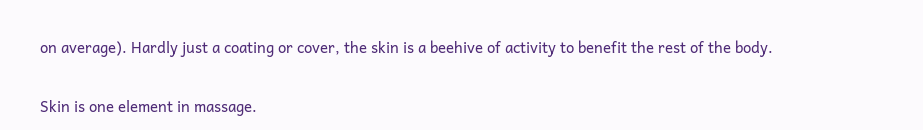on average). Hardly just a coating or cover, the skin is a beehive of activity to benefit the rest of the body.

Skin is one element in massage.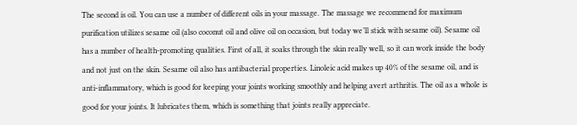The second is oil. You can use a number of different oils in your massage. The massage we recommend for maximum purification utilizes sesame oil (also coconut oil and olive oil on occasion, but today we’ll stick with sesame oil). Sesame oil has a number of health-promoting qualities. First of all, it soaks through the skin really well, so it can work inside the body and not just on the skin. Sesame oil also has antibacterial properties. Linoleic acid makes up 40% of the sesame oil, and is anti-inflammatory, which is good for keeping your joints working smoothly and helping avert arthritis. The oil as a whole is good for your joints. It lubricates them, which is something that joints really appreciate.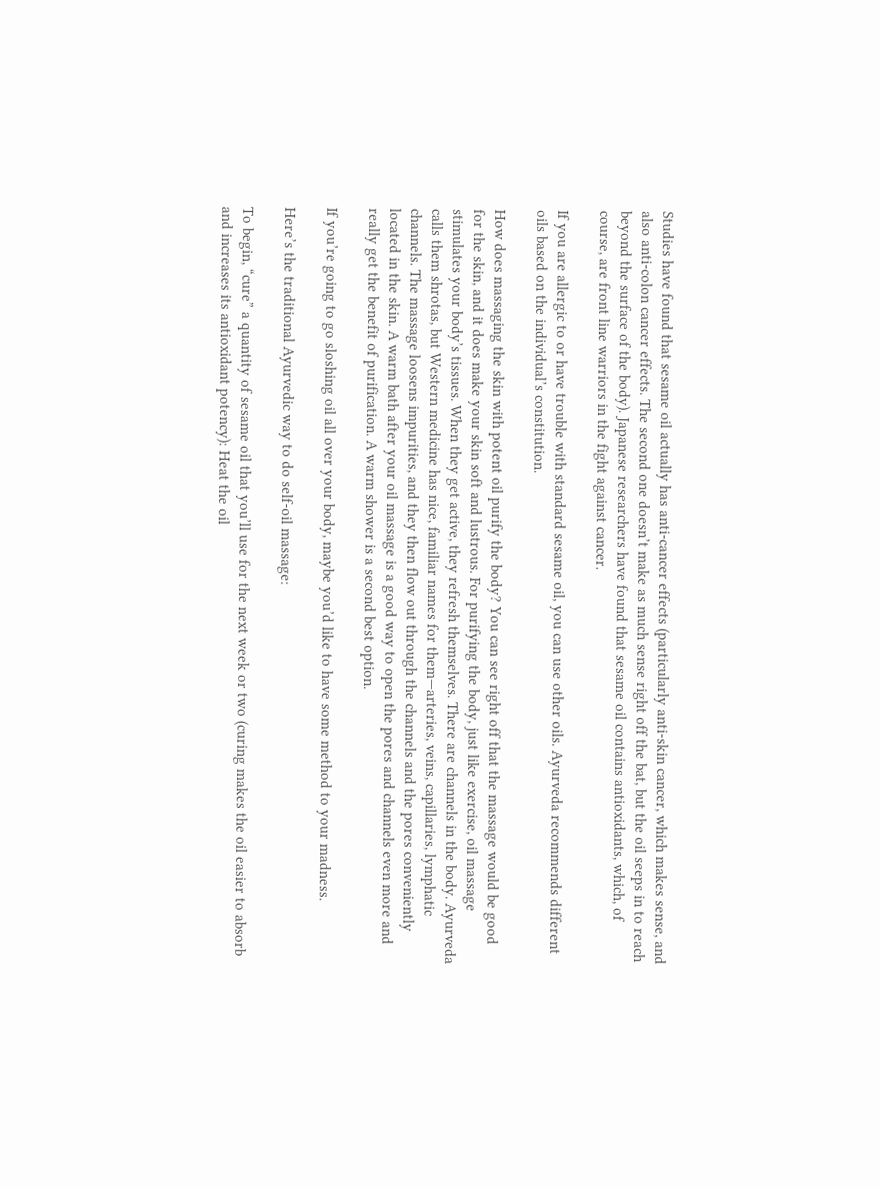Studies have found that sesame oil actually has anti-cancer effects (particularly anti-skin cancer, which makes sense, and also anti-colon cancer effects. The second one doesn’t make as much sense right off the bat, but the oil seeps in to reach beyond the surface of the body). Japanese researchers have found that sesame oil contains antioxidants, which, of course, are front line warriors in the fight against cancer.

If you are allergic to or have trouble with standard sesame oil, you can use other oils. Ayurveda recommends different oils based on the individual’s constitution.

How does massaging the skin with potent oil purify the body? You can see right off that the massage would be good for the skin, and it does make your skin soft and lustrous. For purifying the body, just like exercise, oil massage stimulates your body’s tissues. When they get active, they refresh themselves. There are channels in the body. Ayurveda calls them shrotas, but Western medicine has nice, familiar names for them—arteries, veins, capillaries, lymphatic channels. The massage loosens impurities, and they then flow out through the channels and the pores conveniently located in the skin. A warm bath after your oil massage is a good way to open the pores and channels even more and really get the benefit of purification. A warm shower is a second best option.

If you’re going to go sloshing oil all over your body, maybe you’d like to have some method to your madness.

Here’s the traditional Ayurvedic way to do self-oil massage:

To begin, “cure” a quantity of sesame oil that you’ll use for the next week or two (curing makes the oil easier to absorb and increases its antioxidant potency): Heat the oil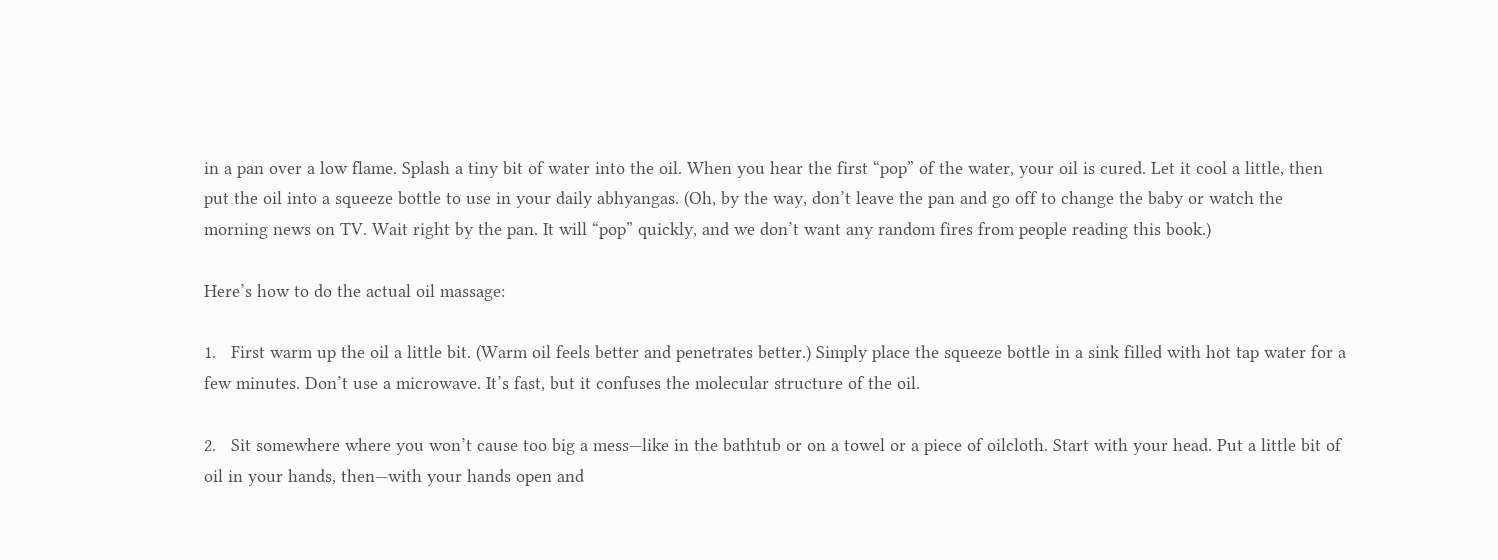in a pan over a low flame. Splash a tiny bit of water into the oil. When you hear the first “pop” of the water, your oil is cured. Let it cool a little, then put the oil into a squeeze bottle to use in your daily abhyangas. (Oh, by the way, don’t leave the pan and go off to change the baby or watch the morning news on TV. Wait right by the pan. It will “pop” quickly, and we don’t want any random fires from people reading this book.)

Here’s how to do the actual oil massage:

1.   First warm up the oil a little bit. (Warm oil feels better and penetrates better.) Simply place the squeeze bottle in a sink filled with hot tap water for a few minutes. Don’t use a microwave. It’s fast, but it confuses the molecular structure of the oil.

2.   Sit somewhere where you won’t cause too big a mess—like in the bathtub or on a towel or a piece of oilcloth. Start with your head. Put a little bit of oil in your hands, then—with your hands open and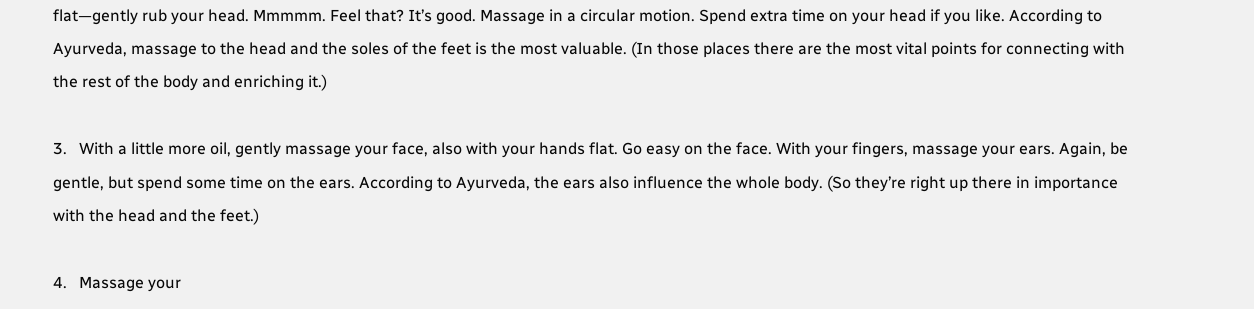flat—gently rub your head. Mmmmm. Feel that? It’s good. Massage in a circular motion. Spend extra time on your head if you like. According to Ayurveda, massage to the head and the soles of the feet is the most valuable. (In those places there are the most vital points for connecting with the rest of the body and enriching it.)

3.   With a little more oil, gently massage your face, also with your hands flat. Go easy on the face. With your fingers, massage your ears. Again, be gentle, but spend some time on the ears. According to Ayurveda, the ears also influence the whole body. (So they’re right up there in importance with the head and the feet.)

4.   Massage your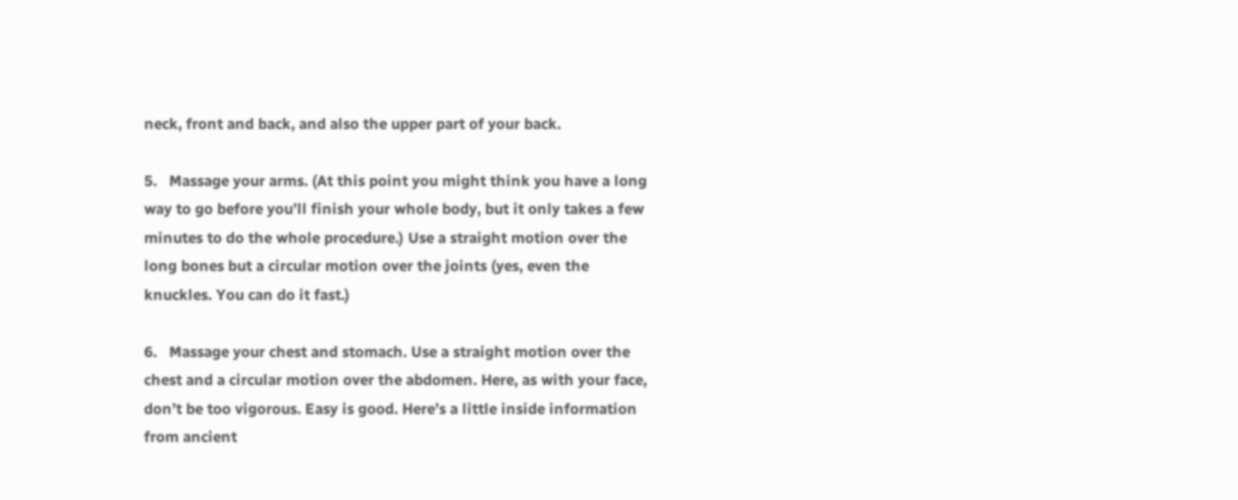neck, front and back, and also the upper part of your back.

5.   Massage your arms. (At this point you might think you have a long way to go before you’ll finish your whole body, but it only takes a few minutes to do the whole procedure.) Use a straight motion over the long bones but a circular motion over the joints (yes, even the knuckles. You can do it fast.)

6.   Massage your chest and stomach. Use a straight motion over the chest and a circular motion over the abdomen. Here, as with your face, don’t be too vigorous. Easy is good. Here’s a little inside information from ancient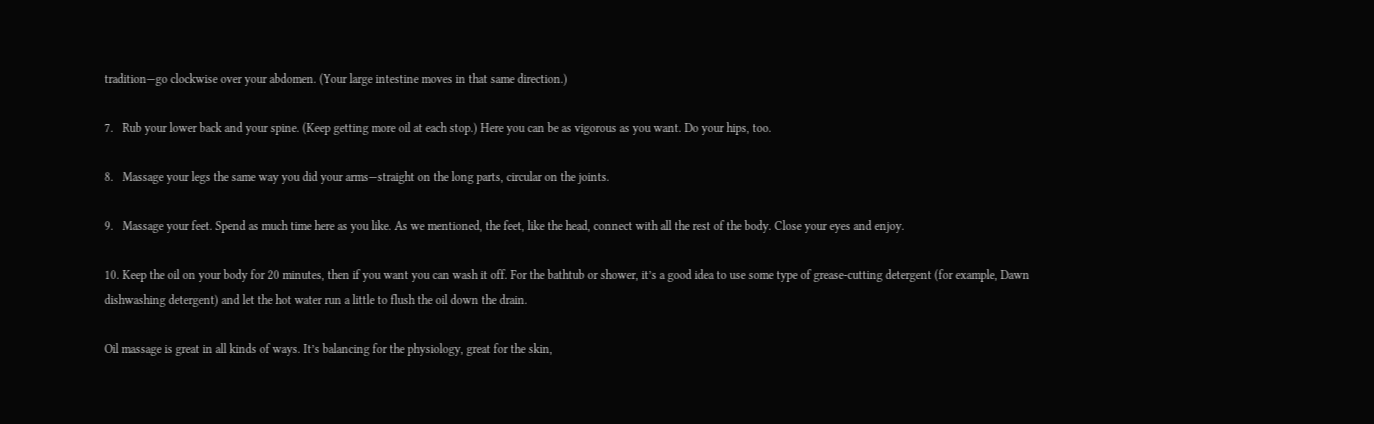tradition—go clockwise over your abdomen. (Your large intestine moves in that same direction.)

7.   Rub your lower back and your spine. (Keep getting more oil at each stop.) Here you can be as vigorous as you want. Do your hips, too.

8.   Massage your legs the same way you did your arms—straight on the long parts, circular on the joints.

9.   Massage your feet. Spend as much time here as you like. As we mentioned, the feet, like the head, connect with all the rest of the body. Close your eyes and enjoy.

10. Keep the oil on your body for 20 minutes, then if you want you can wash it off. For the bathtub or shower, it’s a good idea to use some type of grease-cutting detergent (for example, Dawn dishwashing detergent) and let the hot water run a little to flush the oil down the drain.

Oil massage is great in all kinds of ways. It’s balancing for the physiology, great for the skin,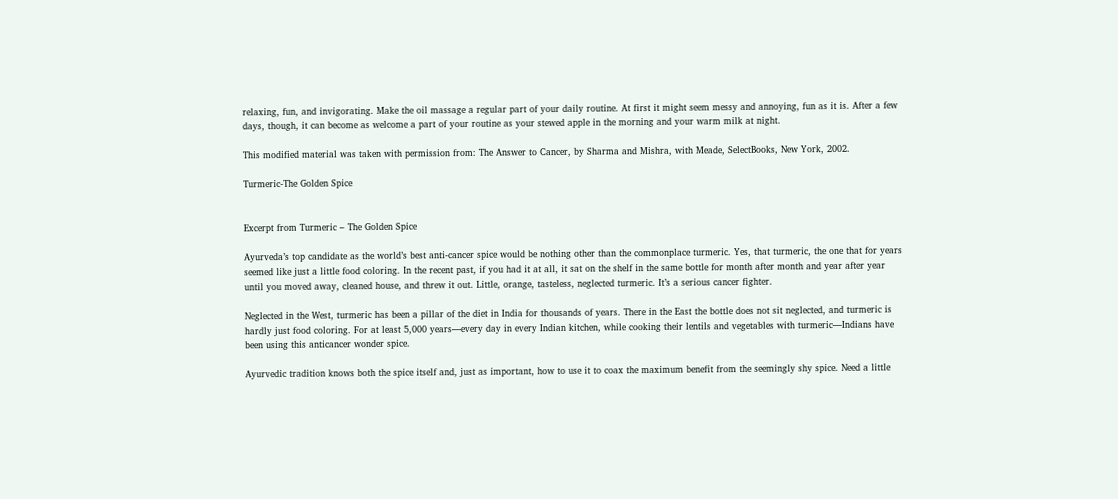relaxing, fun, and invigorating. Make the oil massage a regular part of your daily routine. At first it might seem messy and annoying, fun as it is. After a few days, though, it can become as welcome a part of your routine as your stewed apple in the morning and your warm milk at night.

This modified material was taken with permission from: The Answer to Cancer, by Sharma and Mishra, with Meade, SelectBooks, New York, 2002.

Turmeric-The Golden Spice


Excerpt from Turmeric – The Golden Spice

Ayurveda’s top candidate as the world’s best anti-cancer spice would be nothing other than the commonplace turmeric. Yes, that turmeric, the one that for years seemed like just a little food coloring. In the recent past, if you had it at all, it sat on the shelf in the same bottle for month after month and year after year until you moved away, cleaned house, and threw it out. Little, orange, tasteless, neglected turmeric. It’s a serious cancer fighter.

Neglected in the West, turmeric has been a pillar of the diet in India for thousands of years. There in the East the bottle does not sit neglected, and turmeric is hardly just food coloring. For at least 5,000 years—every day in every Indian kitchen, while cooking their lentils and vegetables with turmeric—Indians have been using this anticancer wonder spice.

Ayurvedic tradition knows both the spice itself and, just as important, how to use it to coax the maximum benefit from the seemingly shy spice. Need a little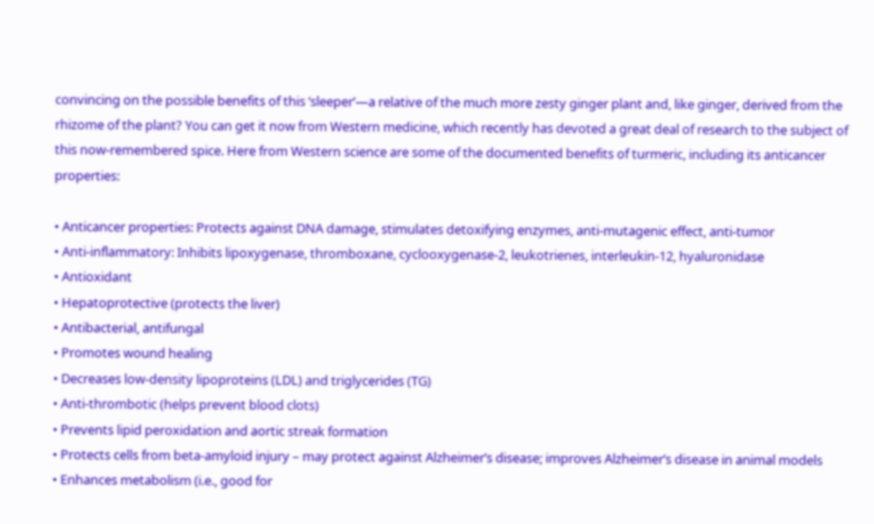convincing on the possible benefits of this ‘sleeper’—a relative of the much more zesty ginger plant and, like ginger, derived from the rhizome of the plant? You can get it now from Western medicine, which recently has devoted a great deal of research to the subject of this now-remembered spice. Here from Western science are some of the documented benefits of turmeric, including its anticancer properties:

• Anticancer properties: Protects against DNA damage, stimulates detoxifying enzymes, anti-mutagenic effect, anti-tumor
• Anti-inflammatory: Inhibits lipoxygenase, thromboxane, cyclooxygenase-2, leukotrienes, interleukin-12, hyaluronidase
• Antioxidant
• Hepatoprotective (protects the liver)
• Antibacterial, antifungal
• Promotes wound healing
• Decreases low-density lipoproteins (LDL) and triglycerides (TG)
• Anti-thrombotic (helps prevent blood clots)
• Prevents lipid peroxidation and aortic streak formation
• Protects cells from beta-amyloid injury – may protect against Alzheimer’s disease; improves Alzheimer’s disease in animal models
• Enhances metabolism (i.e., good for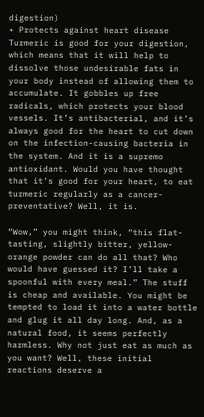digestion)
• Protects against heart disease
Turmeric is good for your digestion, which means that it will help to dissolve those undesirable fats in your body instead of allowing them to accumulate. It gobbles up free radicals, which protects your blood vessels. It’s antibacterial, and it’s always good for the heart to cut down on the infection-causing bacteria in the system. And it is a supremo antioxidant. Would you have thought that it’s good for your heart, to eat turmeric regularly as a cancer-preventative? Well, it is.

“Wow,” you might think, “this flat-tasting, slightly bitter, yellow-orange powder can do all that? Who would have guessed it? I’ll take a spoonful with every meal.” The stuff is cheap and available. You might be tempted to load it into a water bottle and glug it all day long. And, as a natural food, it seems perfectly harmless. Why not just eat as much as you want? Well, these initial reactions deserve a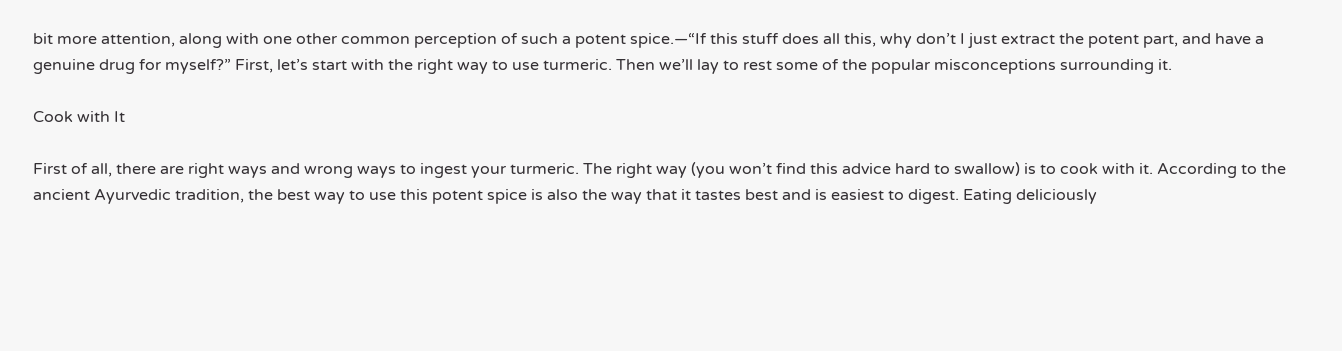bit more attention, along with one other common perception of such a potent spice.—“If this stuff does all this, why don’t I just extract the potent part, and have a genuine drug for myself?” First, let’s start with the right way to use turmeric. Then we’ll lay to rest some of the popular misconceptions surrounding it.

Cook with It

First of all, there are right ways and wrong ways to ingest your turmeric. The right way (you won’t find this advice hard to swallow) is to cook with it. According to the ancient Ayurvedic tradition, the best way to use this potent spice is also the way that it tastes best and is easiest to digest. Eating deliciously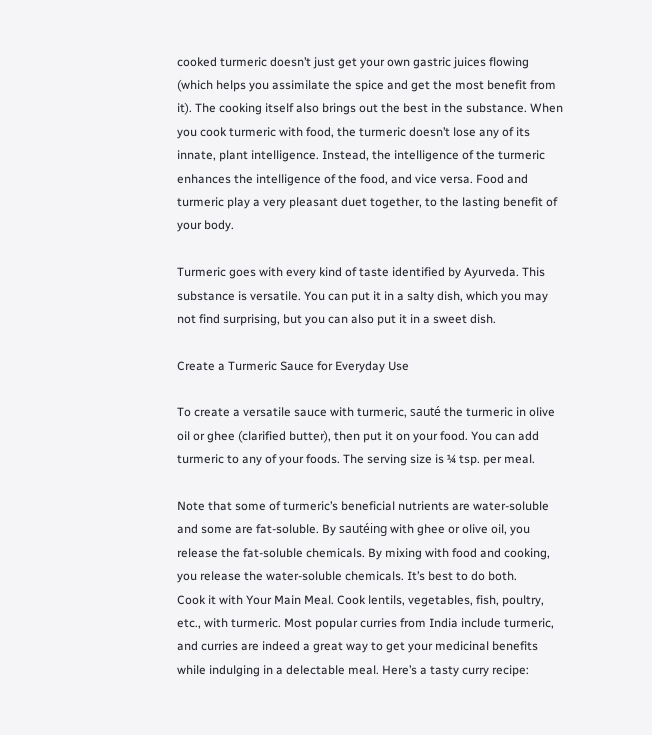cooked turmeric doesn’t just get your own gastric juices flowing (which helps you assimilate the spice and get the most benefit from it). The cooking itself also brings out the best in the substance. When you cook turmeric with food, the turmeric doesn’t lose any of its innate, plant intelligence. Instead, the intelligence of the turmeric enhances the intelligence of the food, and vice versa. Food and turmeric play a very pleasant duet together, to the lasting benefit of your body.

Turmeric goes with every kind of taste identified by Ayurveda. This substance is versatile. You can put it in a salty dish, which you may not find surprising, but you can also put it in a sweet dish.

Create a Turmeric Sauce for Everyday Use

To create a versatile sauce with turmeric, sauté the turmeric in olive oil or ghee (clarified butter), then put it on your food. You can add turmeric to any of your foods. The serving size is ¼ tsp. per meal.

Note that some of turmeric’s beneficial nutrients are water-soluble and some are fat-soluble. By sautéing with ghee or olive oil, you release the fat-soluble chemicals. By mixing with food and cooking, you release the water-soluble chemicals. It’s best to do both.
Cook it with Your Main Meal. Cook lentils, vegetables, fish, poultry, etc., with turmeric. Most popular curries from India include turmeric, and curries are indeed a great way to get your medicinal benefits while indulging in a delectable meal. Here’s a tasty curry recipe: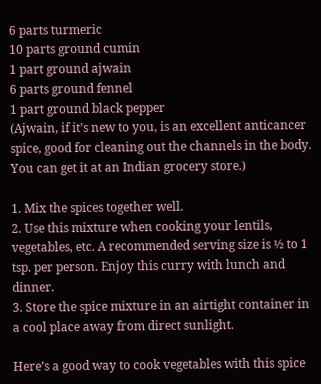6 parts turmeric
10 parts ground cumin
1 part ground ajwain
6 parts ground fennel
1 part ground black pepper
(Ajwain, if it’s new to you, is an excellent anticancer spice, good for cleaning out the channels in the body. You can get it at an Indian grocery store.)

1. Mix the spices together well.
2. Use this mixture when cooking your lentils, vegetables, etc. A recommended serving size is ½ to 1 tsp. per person. Enjoy this curry with lunch and dinner.
3. Store the spice mixture in an airtight container in a cool place away from direct sunlight.

Here’s a good way to cook vegetables with this spice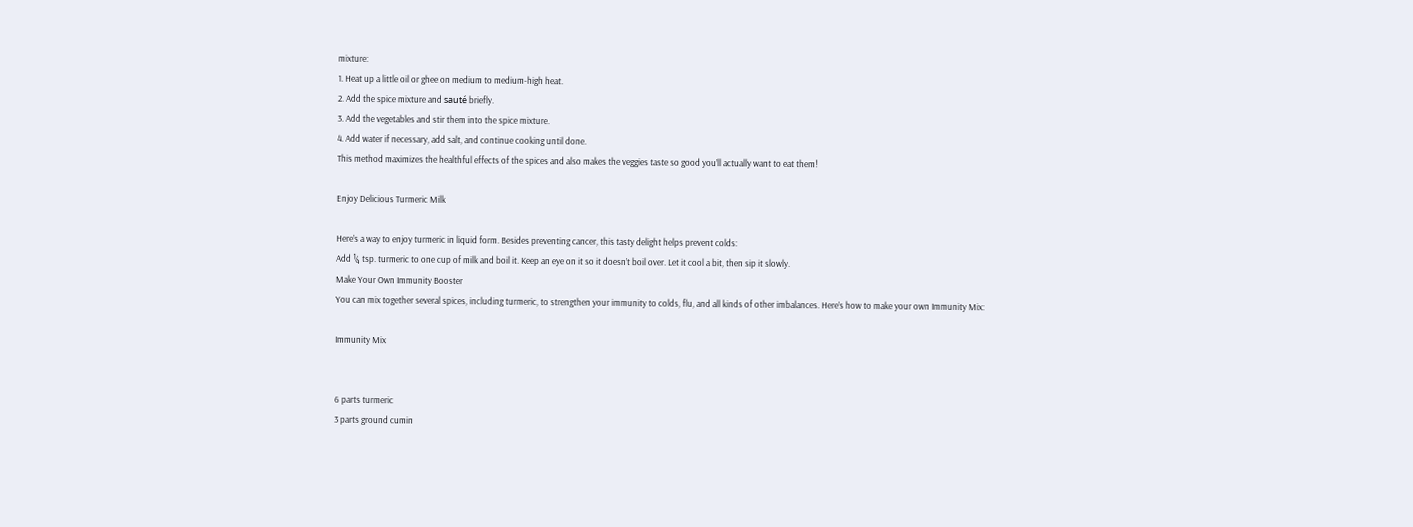mixture:
1. Heat up a little oil or ghee on medium to medium-high heat.
2. Add the spice mixture and sauté briefly.
3. Add the vegetables and stir them into the spice mixture.
4. Add water if necessary, add salt, and continue cooking until done.
This method maximizes the healthful effects of the spices and also makes the veggies taste so good you’ll actually want to eat them!

Enjoy Delicious Turmeric Milk

Here’s a way to enjoy turmeric in liquid form. Besides preventing cancer, this tasty delight helps prevent colds:
Add ¼ tsp. turmeric to one cup of milk and boil it. Keep an eye on it so it doesn’t boil over. Let it cool a bit, then sip it slowly.
Make Your Own Immunity Booster
You can mix together several spices, including turmeric, to strengthen your immunity to colds, flu, and all kinds of other imbalances. Here’s how to make your own Immunity Mix:

Immunity Mix


6 parts turmeric
3 parts ground cumin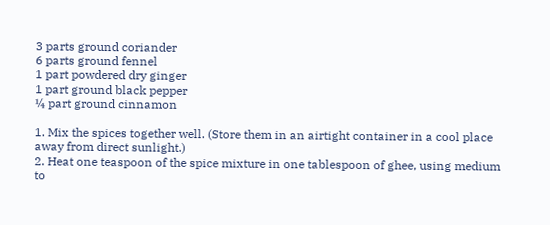3 parts ground coriander
6 parts ground fennel
1 part powdered dry ginger
1 part ground black pepper
¼ part ground cinnamon

1. Mix the spices together well. (Store them in an airtight container in a cool place away from direct sunlight.)
2. Heat one teaspoon of the spice mixture in one tablespoon of ghee, using medium to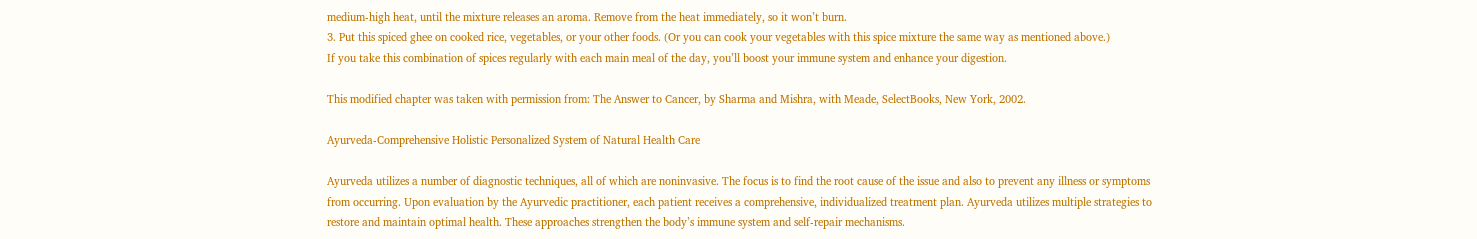medium-high heat, until the mixture releases an aroma. Remove from the heat immediately, so it won’t burn.
3. Put this spiced ghee on cooked rice, vegetables, or your other foods. (Or you can cook your vegetables with this spice mixture the same way as mentioned above.)
If you take this combination of spices regularly with each main meal of the day, you’ll boost your immune system and enhance your digestion.

This modified chapter was taken with permission from: The Answer to Cancer, by Sharma and Mishra, with Meade, SelectBooks, New York, 2002.

Ayurveda-Comprehensive Holistic Personalized System of Natural Health Care

Ayurveda utilizes a number of diagnostic techniques, all of which are noninvasive. The focus is to find the root cause of the issue and also to prevent any illness or symptoms from occurring. Upon evaluation by the Ayurvedic practitioner, each patient receives a comprehensive, individualized treatment plan. Ayurveda utilizes multiple strategies to restore and maintain optimal health. These approaches strengthen the body’s immune system and self-repair mechanisms.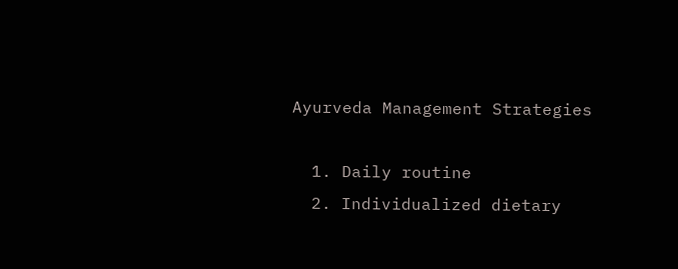Ayurveda Management Strategies

  1. Daily routine
  2. Individualized dietary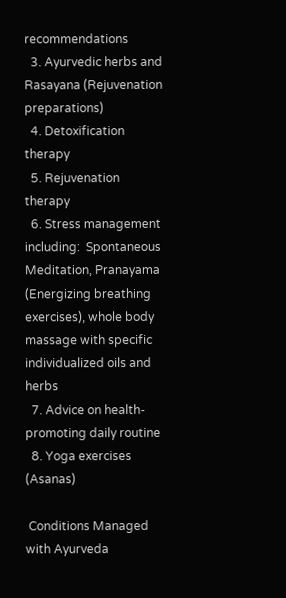recommendations
  3. Ayurvedic herbs and Rasayana (Rejuvenation preparations)
  4. Detoxification therapy
  5. Rejuvenation therapy
  6. Stress management including:  Spontaneous Meditation, Pranayama (Energizing breathing exercises), whole body massage with specific individualized oils and herbs
  7. Advice on health-promoting daily routine
  8. Yoga exercises (Asanas)

 Conditions Managed with Ayurveda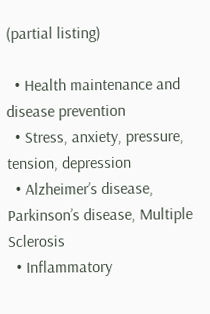(partial listing)

  • Health maintenance and disease prevention
  • Stress, anxiety, pressure, tension, depression
  • Alzheimer’s disease, Parkinson’s disease, Multiple Sclerosis
  • Inflammatory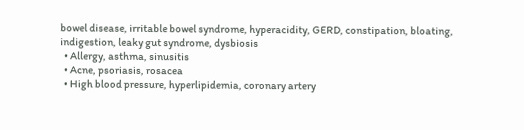bowel disease, irritable bowel syndrome, hyperacidity, GERD, constipation, bloating, indigestion, leaky gut syndrome, dysbiosis
  • Allergy, asthma, sinusitis
  • Acne, psoriasis, rosacea
  • High blood pressure, hyperlipidemia, coronary artery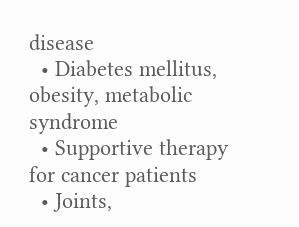disease
  • Diabetes mellitus, obesity, metabolic syndrome
  • Supportive therapy for cancer patients
  • Joints,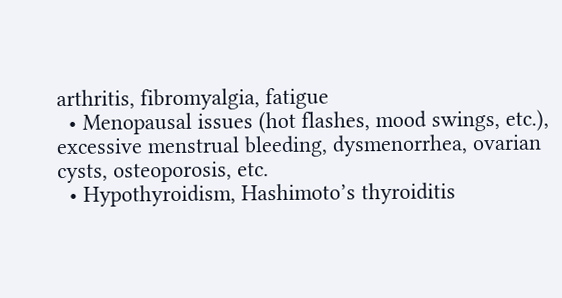arthritis, fibromyalgia, fatigue
  • Menopausal issues (hot flashes, mood swings, etc.), excessive menstrual bleeding, dysmenorrhea, ovarian cysts, osteoporosis, etc.
  • Hypothyroidism, Hashimoto’s thyroiditis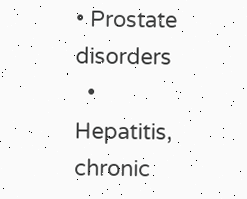• Prostate disorders
  • Hepatitis, chronic